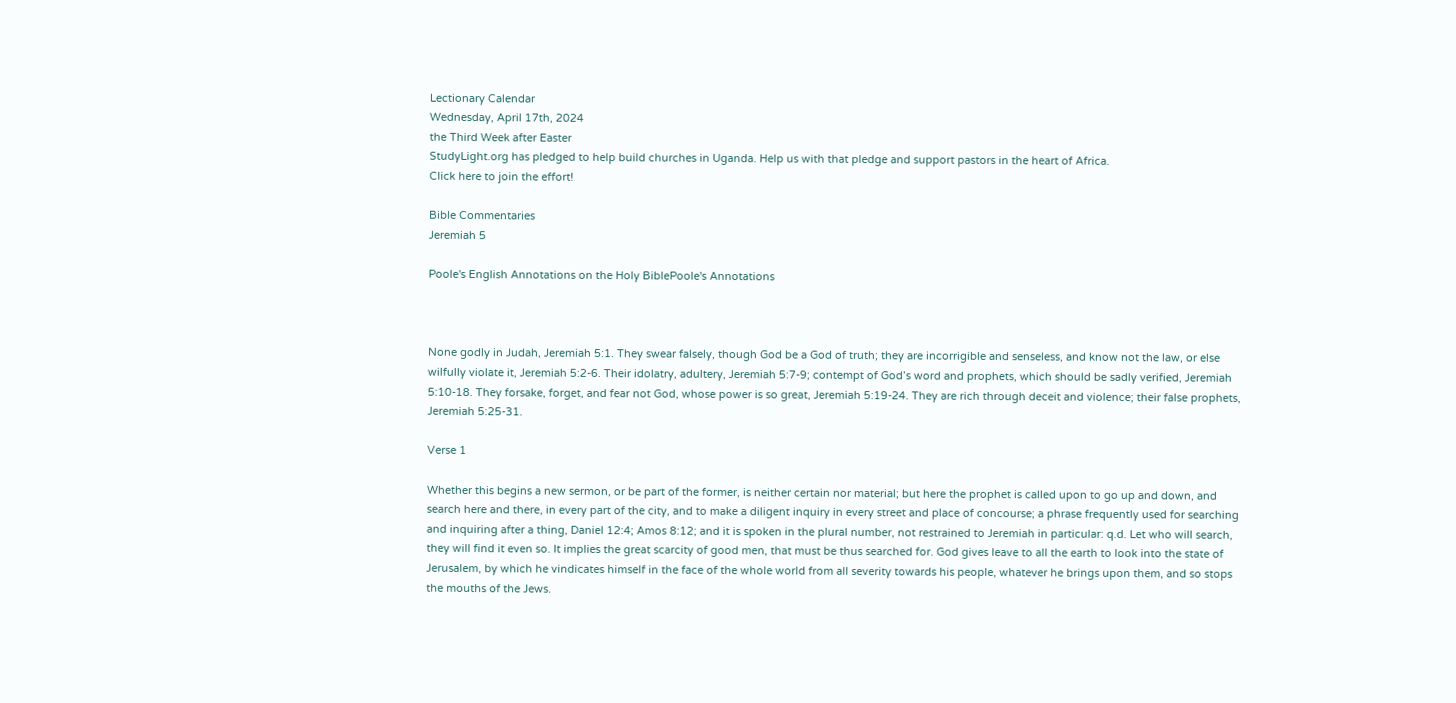Lectionary Calendar
Wednesday, April 17th, 2024
the Third Week after Easter
StudyLight.org has pledged to help build churches in Uganda. Help us with that pledge and support pastors in the heart of Africa.
Click here to join the effort!

Bible Commentaries
Jeremiah 5

Poole's English Annotations on the Holy BiblePoole's Annotations



None godly in Judah, Jeremiah 5:1. They swear falsely, though God be a God of truth; they are incorrigible and senseless, and know not the law, or else wilfully violate it, Jeremiah 5:2-6. Their idolatry, adultery, Jeremiah 5:7-9; contempt of God’s word and prophets, which should be sadly verified, Jeremiah 5:10-18. They forsake, forget, and fear not God, whose power is so great, Jeremiah 5:19-24. They are rich through deceit and violence; their false prophets, Jeremiah 5:25-31.

Verse 1

Whether this begins a new sermon, or be part of the former, is neither certain nor material; but here the prophet is called upon to go up and down, and search here and there, in every part of the city, and to make a diligent inquiry in every street and place of concourse; a phrase frequently used for searching and inquiring after a thing, Daniel 12:4; Amos 8:12; and it is spoken in the plural number, not restrained to Jeremiah in particular: q.d. Let who will search, they will find it even so. It implies the great scarcity of good men, that must be thus searched for. God gives leave to all the earth to look into the state of Jerusalem, by which he vindicates himself in the face of the whole world from all severity towards his people, whatever he brings upon them, and so stops the mouths of the Jews.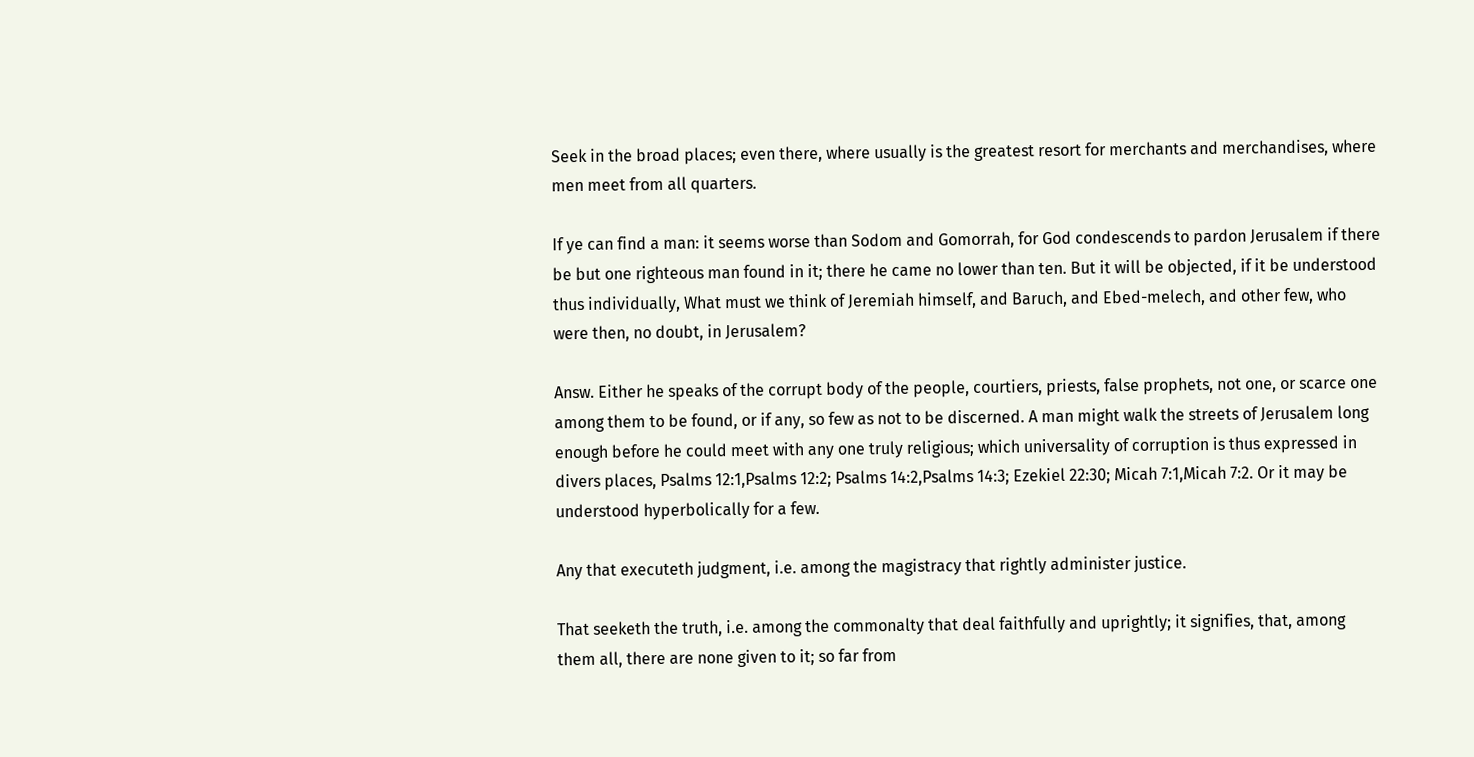Seek in the broad places; even there, where usually is the greatest resort for merchants and merchandises, where men meet from all quarters.

If ye can find a man: it seems worse than Sodom and Gomorrah, for God condescends to pardon Jerusalem if there be but one righteous man found in it; there he came no lower than ten. But it will be objected, if it be understood thus individually, What must we think of Jeremiah himself, and Baruch, and Ebed-melech, and other few, who were then, no doubt, in Jerusalem?

Answ. Either he speaks of the corrupt body of the people, courtiers, priests, false prophets, not one, or scarce one among them to be found, or if any, so few as not to be discerned. A man might walk the streets of Jerusalem long enough before he could meet with any one truly religious; which universality of corruption is thus expressed in divers places, Psalms 12:1,Psalms 12:2; Psalms 14:2,Psalms 14:3; Ezekiel 22:30; Micah 7:1,Micah 7:2. Or it may be understood hyperbolically for a few.

Any that executeth judgment, i.e. among the magistracy that rightly administer justice.

That seeketh the truth, i.e. among the commonalty that deal faithfully and uprightly; it signifies, that, among them all, there are none given to it; so far from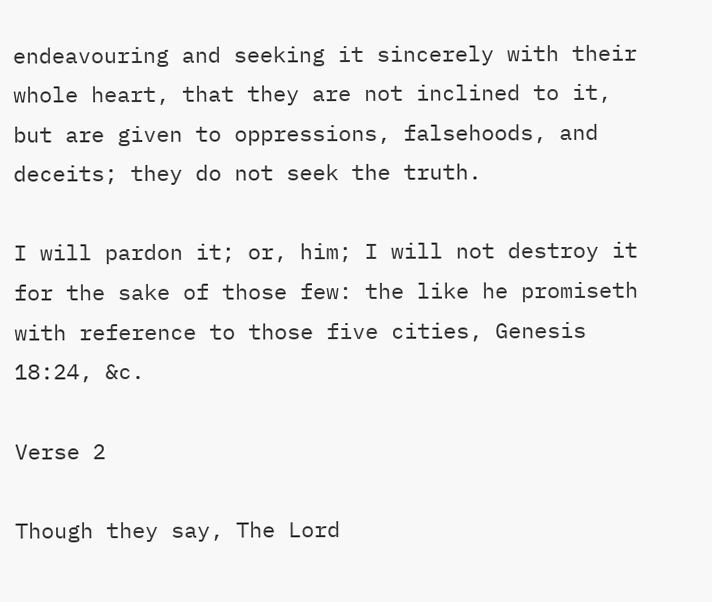endeavouring and seeking it sincerely with their whole heart, that they are not inclined to it, but are given to oppressions, falsehoods, and deceits; they do not seek the truth.

I will pardon it; or, him; I will not destroy it for the sake of those few: the like he promiseth with reference to those five cities, Genesis 18:24, &c.

Verse 2

Though they say, The Lord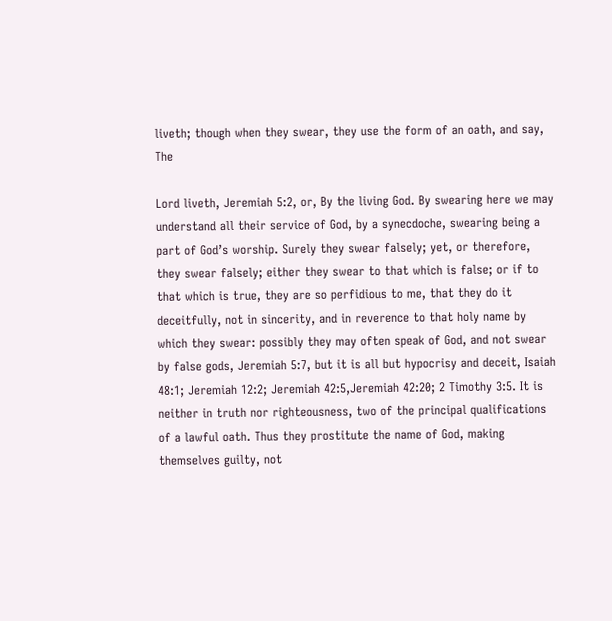liveth; though when they swear, they use the form of an oath, and say, The

Lord liveth, Jeremiah 5:2, or, By the living God. By swearing here we may understand all their service of God, by a synecdoche, swearing being a part of God’s worship. Surely they swear falsely; yet, or therefore, they swear falsely; either they swear to that which is false; or if to that which is true, they are so perfidious to me, that they do it deceitfully, not in sincerity, and in reverence to that holy name by which they swear: possibly they may often speak of God, and not swear by false gods, Jeremiah 5:7, but it is all but hypocrisy and deceit, Isaiah 48:1; Jeremiah 12:2; Jeremiah 42:5,Jeremiah 42:20; 2 Timothy 3:5. It is neither in truth nor righteousness, two of the principal qualifications of a lawful oath. Thus they prostitute the name of God, making themselves guilty, not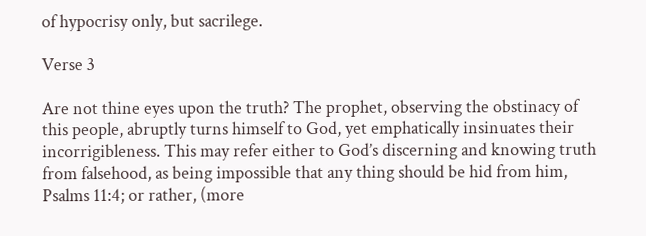of hypocrisy only, but sacrilege.

Verse 3

Are not thine eyes upon the truth? The prophet, observing the obstinacy of this people, abruptly turns himself to God, yet emphatically insinuates their incorrigibleness. This may refer either to God’s discerning and knowing truth from falsehood, as being impossible that any thing should be hid from him, Psalms 11:4; or rather, (more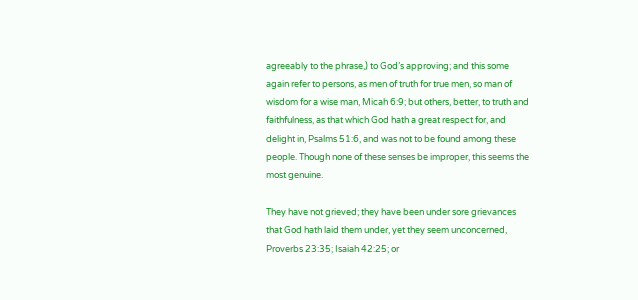agreeably to the phrase,) to God’s approving; and this some again refer to persons, as men of truth for true men, so man of wisdom for a wise man, Micah 6:9; but others, better, to truth and faithfulness, as that which God hath a great respect for, and delight in, Psalms 51:6, and was not to be found among these people. Though none of these senses be improper, this seems the most genuine.

They have not grieved; they have been under sore grievances that God hath laid them under, yet they seem unconcerned, Proverbs 23:35; Isaiah 42:25; or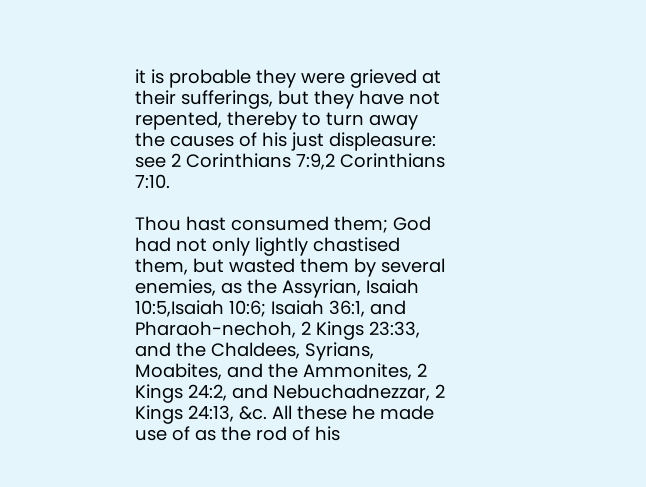it is probable they were grieved at their sufferings, but they have not repented, thereby to turn away the causes of his just displeasure: see 2 Corinthians 7:9,2 Corinthians 7:10.

Thou hast consumed them; God had not only lightly chastised them, but wasted them by several enemies, as the Assyrian, Isaiah 10:5,Isaiah 10:6; Isaiah 36:1, and Pharaoh-nechoh, 2 Kings 23:33, and the Chaldees, Syrians, Moabites, and the Ammonites, 2 Kings 24:2, and Nebuchadnezzar, 2 Kings 24:13, &c. All these he made use of as the rod of his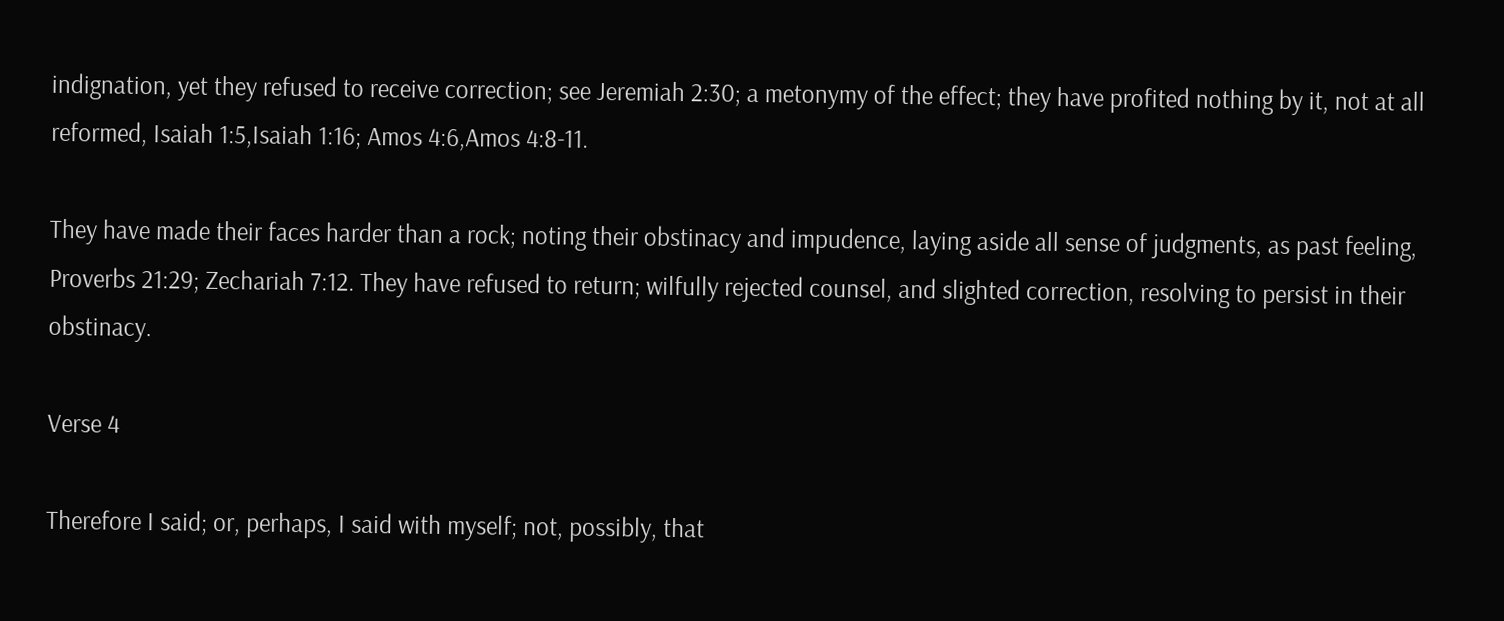indignation, yet they refused to receive correction; see Jeremiah 2:30; a metonymy of the effect; they have profited nothing by it, not at all reformed, Isaiah 1:5,Isaiah 1:16; Amos 4:6,Amos 4:8-11.

They have made their faces harder than a rock; noting their obstinacy and impudence, laying aside all sense of judgments, as past feeling, Proverbs 21:29; Zechariah 7:12. They have refused to return; wilfully rejected counsel, and slighted correction, resolving to persist in their obstinacy.

Verse 4

Therefore I said; or, perhaps, I said with myself; not, possibly, that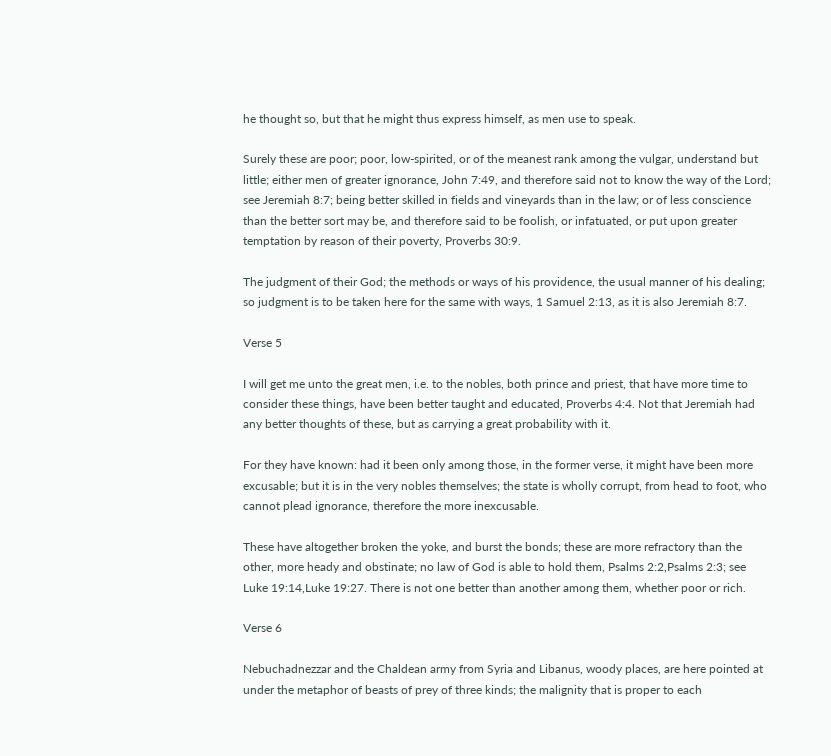he thought so, but that he might thus express himself, as men use to speak.

Surely these are poor; poor, low-spirited, or of the meanest rank among the vulgar, understand but little; either men of greater ignorance, John 7:49, and therefore said not to know the way of the Lord; see Jeremiah 8:7; being better skilled in fields and vineyards than in the law; or of less conscience than the better sort may be, and therefore said to be foolish, or infatuated, or put upon greater temptation by reason of their poverty, Proverbs 30:9.

The judgment of their God; the methods or ways of his providence, the usual manner of his dealing; so judgment is to be taken here for the same with ways, 1 Samuel 2:13, as it is also Jeremiah 8:7.

Verse 5

I will get me unto the great men, i.e. to the nobles, both prince and priest, that have more time to consider these things, have been better taught and educated, Proverbs 4:4. Not that Jeremiah had any better thoughts of these, but as carrying a great probability with it.

For they have known: had it been only among those, in the former verse, it might have been more excusable; but it is in the very nobles themselves; the state is wholly corrupt, from head to foot, who cannot plead ignorance, therefore the more inexcusable.

These have altogether broken the yoke, and burst the bonds; these are more refractory than the other, more heady and obstinate; no law of God is able to hold them, Psalms 2:2,Psalms 2:3; see Luke 19:14,Luke 19:27. There is not one better than another among them, whether poor or rich.

Verse 6

Nebuchadnezzar and the Chaldean army from Syria and Libanus, woody places, are here pointed at under the metaphor of beasts of prey of three kinds; the malignity that is proper to each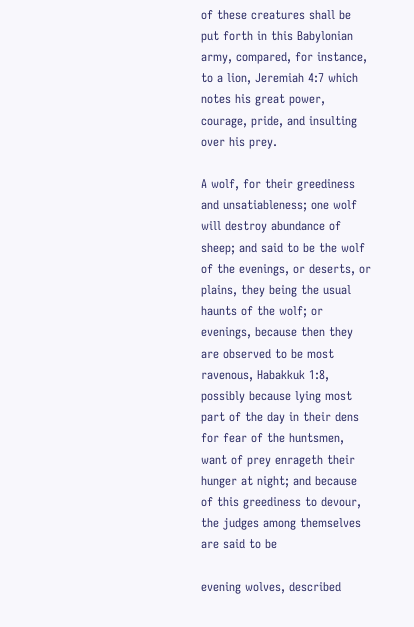of these creatures shall be put forth in this Babylonian army, compared, for instance, to a lion, Jeremiah 4:7 which notes his great power, courage, pride, and insulting over his prey.

A wolf, for their greediness and unsatiableness; one wolf will destroy abundance of sheep; and said to be the wolf of the evenings, or deserts, or plains, they being the usual haunts of the wolf; or evenings, because then they are observed to be most ravenous, Habakkuk 1:8, possibly because lying most part of the day in their dens for fear of the huntsmen, want of prey enrageth their hunger at night; and because of this greediness to devour, the judges among themselves are said to be

evening wolves, described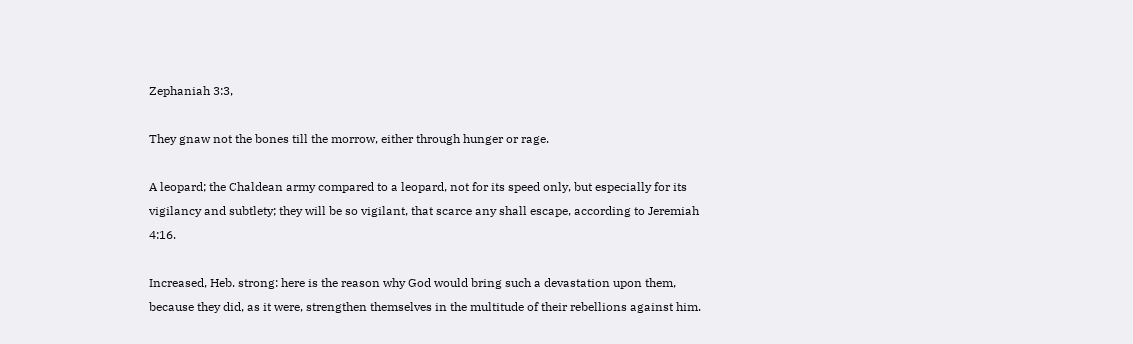Zephaniah 3:3,

They gnaw not the bones till the morrow, either through hunger or rage.

A leopard; the Chaldean army compared to a leopard, not for its speed only, but especially for its vigilancy and subtlety; they will be so vigilant, that scarce any shall escape, according to Jeremiah 4:16.

Increased, Heb. strong: here is the reason why God would bring such a devastation upon them, because they did, as it were, strengthen themselves in the multitude of their rebellions against him.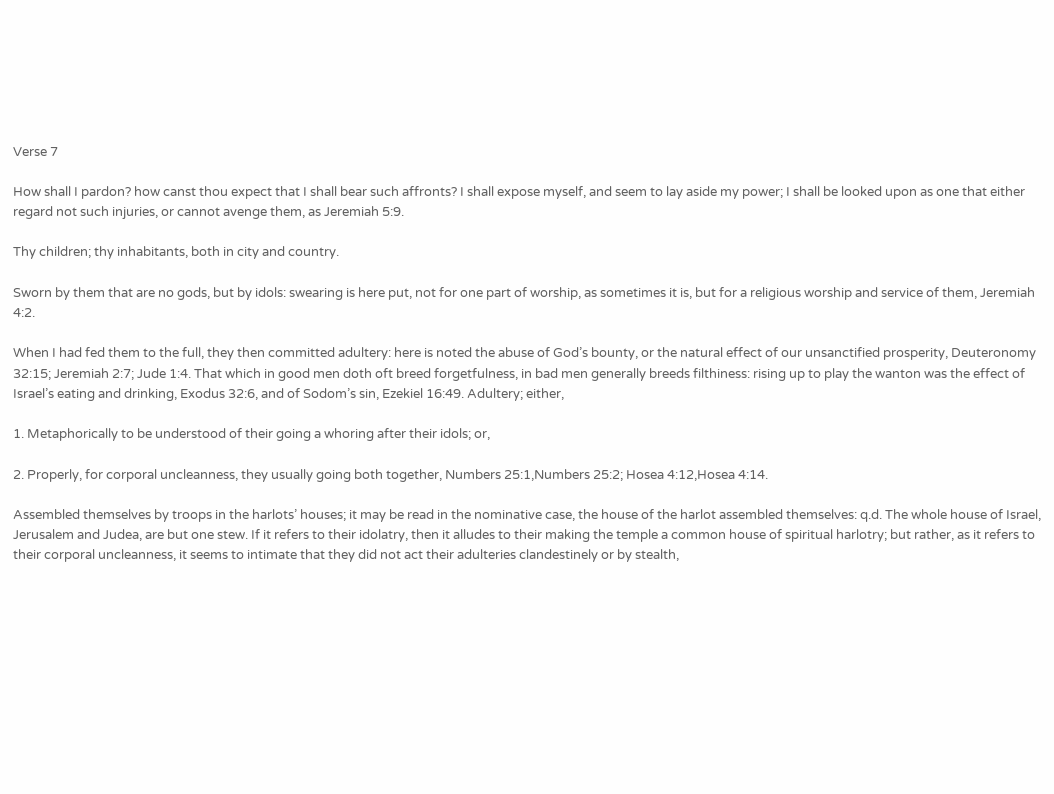Verse 7

How shall I pardon? how canst thou expect that I shall bear such affronts? I shall expose myself, and seem to lay aside my power; I shall be looked upon as one that either regard not such injuries, or cannot avenge them, as Jeremiah 5:9.

Thy children; thy inhabitants, both in city and country.

Sworn by them that are no gods, but by idols: swearing is here put, not for one part of worship, as sometimes it is, but for a religious worship and service of them, Jeremiah 4:2.

When I had fed them to the full, they then committed adultery: here is noted the abuse of God’s bounty, or the natural effect of our unsanctified prosperity, Deuteronomy 32:15; Jeremiah 2:7; Jude 1:4. That which in good men doth oft breed forgetfulness, in bad men generally breeds filthiness: rising up to play the wanton was the effect of Israel’s eating and drinking, Exodus 32:6, and of Sodom’s sin, Ezekiel 16:49. Adultery; either,

1. Metaphorically to be understood of their going a whoring after their idols; or,

2. Properly, for corporal uncleanness, they usually going both together, Numbers 25:1,Numbers 25:2; Hosea 4:12,Hosea 4:14.

Assembled themselves by troops in the harlots’ houses; it may be read in the nominative case, the house of the harlot assembled themselves: q.d. The whole house of Israel, Jerusalem and Judea, are but one stew. If it refers to their idolatry, then it alludes to their making the temple a common house of spiritual harlotry; but rather, as it refers to their corporal uncleanness, it seems to intimate that they did not act their adulteries clandestinely or by stealth,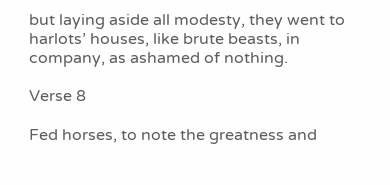but laying aside all modesty, they went to harlots’ houses, like brute beasts, in company, as ashamed of nothing.

Verse 8

Fed horses, to note the greatness and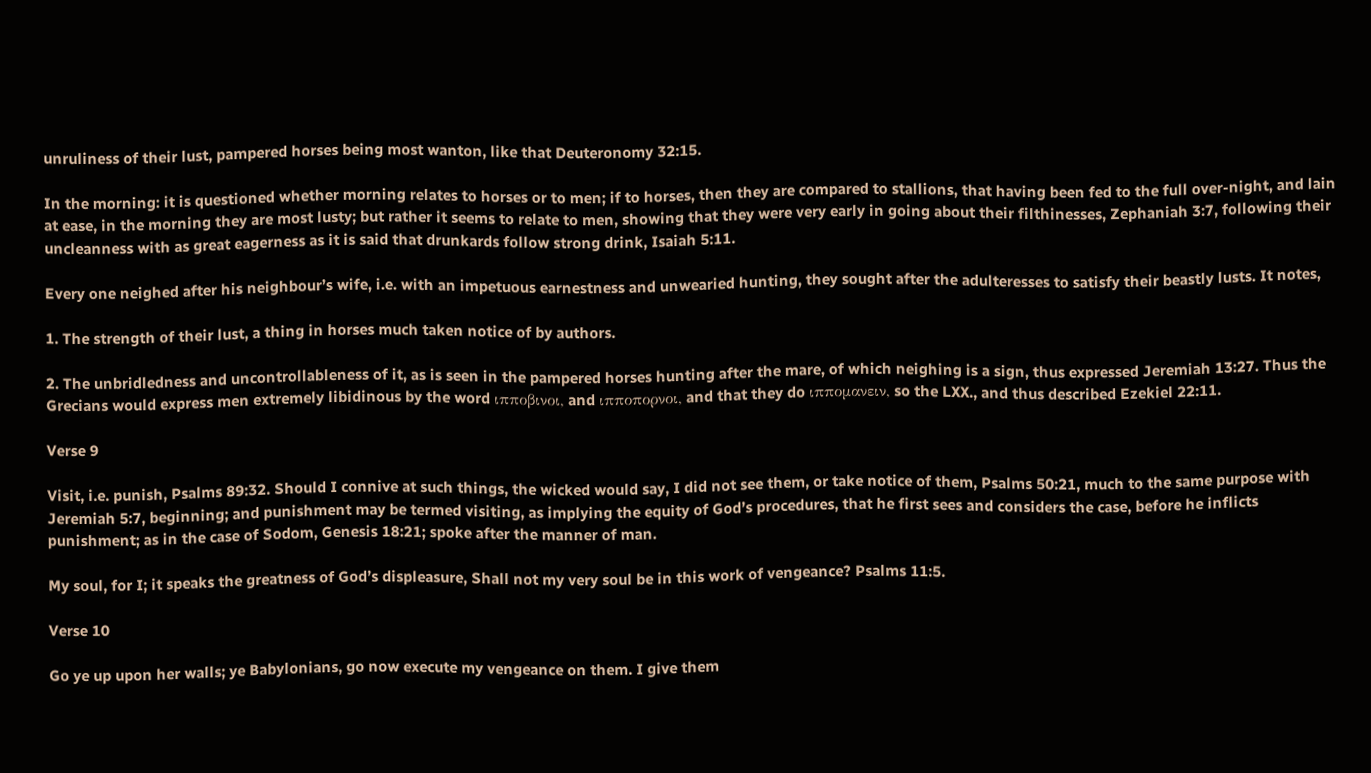unruliness of their lust, pampered horses being most wanton, like that Deuteronomy 32:15.

In the morning: it is questioned whether morning relates to horses or to men; if to horses, then they are compared to stallions, that having been fed to the full over-night, and lain at ease, in the morning they are most lusty; but rather it seems to relate to men, showing that they were very early in going about their filthinesses, Zephaniah 3:7, following their uncleanness with as great eagerness as it is said that drunkards follow strong drink, Isaiah 5:11.

Every one neighed after his neighbour’s wife, i.e. with an impetuous earnestness and unwearied hunting, they sought after the adulteresses to satisfy their beastly lusts. It notes,

1. The strength of their lust, a thing in horses much taken notice of by authors.

2. The unbridledness and uncontrollableness of it, as is seen in the pampered horses hunting after the mare, of which neighing is a sign, thus expressed Jeremiah 13:27. Thus the Grecians would express men extremely libidinous by the word ιπποβινοι, and ιπποπορνοι, and that they do ιππομανειν, so the LXX., and thus described Ezekiel 22:11.

Verse 9

Visit, i.e. punish, Psalms 89:32. Should I connive at such things, the wicked would say, I did not see them, or take notice of them, Psalms 50:21, much to the same purpose with Jeremiah 5:7, beginning; and punishment may be termed visiting, as implying the equity of God’s procedures, that he first sees and considers the case, before he inflicts punishment; as in the case of Sodom, Genesis 18:21; spoke after the manner of man.

My soul, for I; it speaks the greatness of God’s displeasure, Shall not my very soul be in this work of vengeance? Psalms 11:5.

Verse 10

Go ye up upon her walls; ye Babylonians, go now execute my vengeance on them. I give them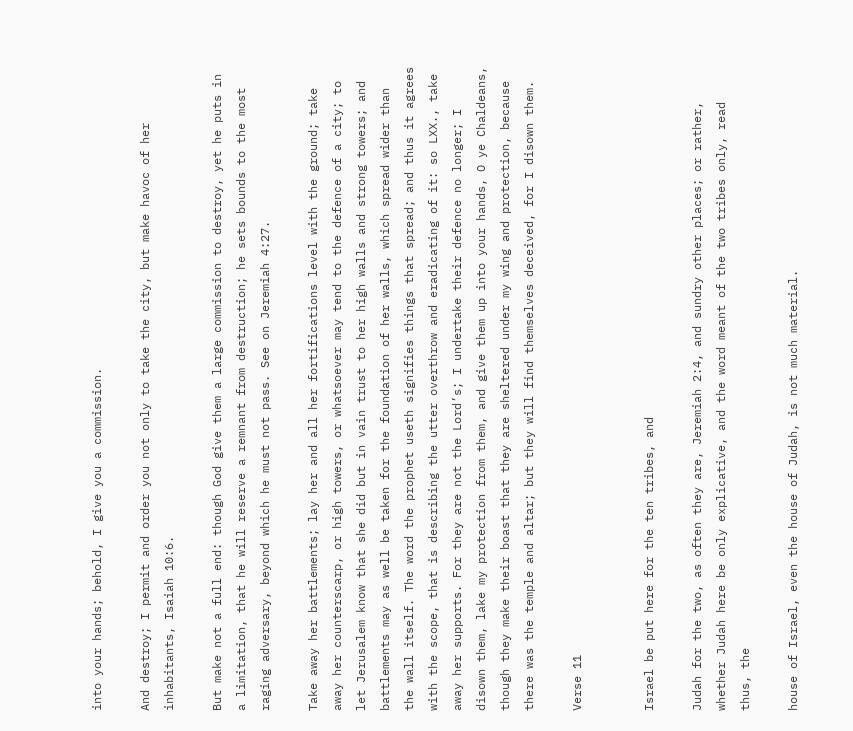into your hands; behold, I give you a commission.

And destroy; I permit and order you not only to take the city, but make havoc of her inhabitants, Isaiah 10:6.

But make not a full end: though God give them a large commission to destroy, yet he puts in a limitation, that he will reserve a remnant from destruction; he sets bounds to the most raging adversary, beyond which he must not pass. See on Jeremiah 4:27.

Take away her battlements; lay her and all her fortifications level with the ground; take away her counterscarp, or high towers, or whatsoever may tend to the defence of a city; to let Jerusalem know that she did but in vain trust to her high walls and strong towers; and battlements may as well be taken for the foundation of her walls, which spread wider than the wall itself. The word the prophet useth signifies things that spread; and thus it agrees with the scope, that is describing the utter overthrow and eradicating of it: so LXX., take away her supports. For they are not the Lord’s; I undertake their defence no longer; I disown them, lake my protection from them, and give them up into your hands, O ye Chaldeans, though they make their boast that they are sheltered under my wing and protection, because there was the temple and altar; but they will find themselves deceived, for I disown them.

Verse 11


Israel be put here for the ten tribes, and

Judah for the two, as often they are, Jeremiah 2:4, and sundry other places; or rather, whether Judah here be only explicative, and the word meant of the two tribes only, read thus, the

house of Israel, even the house of Judah, is not much material.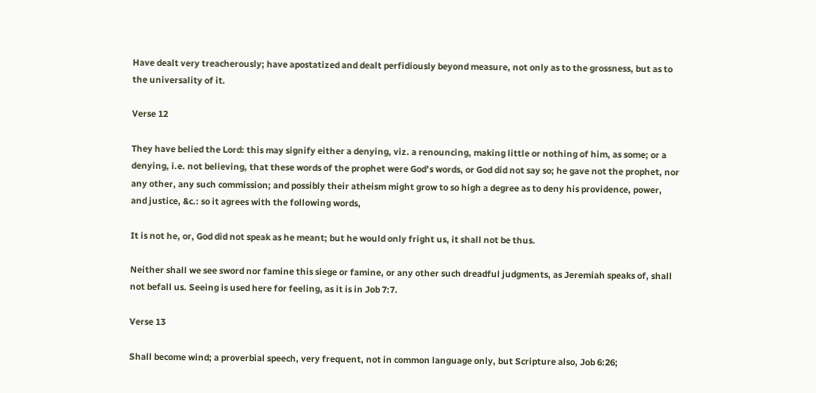Have dealt very treacherously; have apostatized and dealt perfidiously beyond measure, not only as to the grossness, but as to the universality of it.

Verse 12

They have belied the Lord: this may signify either a denying, viz. a renouncing, making little or nothing of him, as some; or a denying, i.e. not believing, that these words of the prophet were God’s words, or God did not say so; he gave not the prophet, nor any other, any such commission; and possibly their atheism might grow to so high a degree as to deny his providence, power, and justice, &c.: so it agrees with the following words,

It is not he, or, God did not speak as he meant; but he would only fright us, it shall not be thus.

Neither shall we see sword nor famine this siege or famine, or any other such dreadful judgments, as Jeremiah speaks of, shall not befall us. Seeing is used here for feeling, as it is in Job 7:7.

Verse 13

Shall become wind; a proverbial speech, very frequent, not in common language only, but Scripture also, Job 6:26;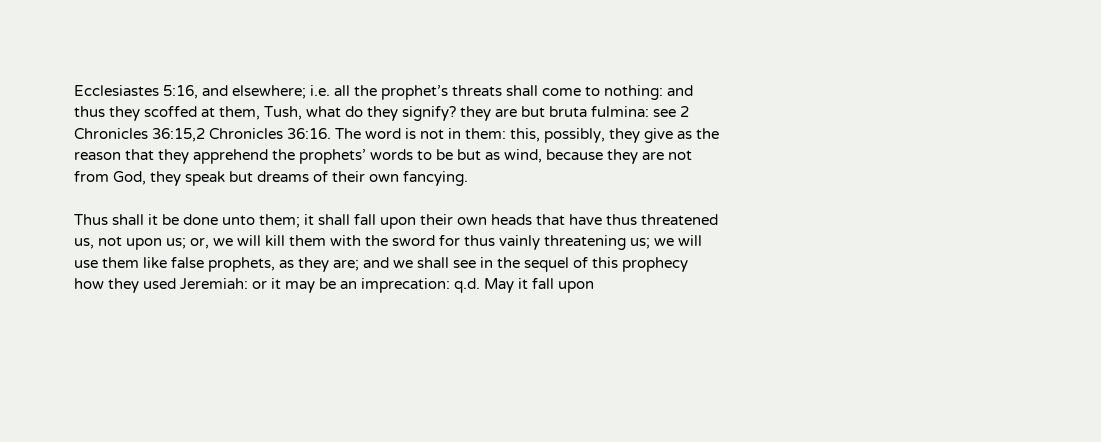Ecclesiastes 5:16, and elsewhere; i.e. all the prophet’s threats shall come to nothing: and thus they scoffed at them, Tush, what do they signify? they are but bruta fulmina: see 2 Chronicles 36:15,2 Chronicles 36:16. The word is not in them: this, possibly, they give as the reason that they apprehend the prophets’ words to be but as wind, because they are not from God, they speak but dreams of their own fancying.

Thus shall it be done unto them; it shall fall upon their own heads that have thus threatened us, not upon us; or, we will kill them with the sword for thus vainly threatening us; we will use them like false prophets, as they are; and we shall see in the sequel of this prophecy how they used Jeremiah: or it may be an imprecation: q.d. May it fall upon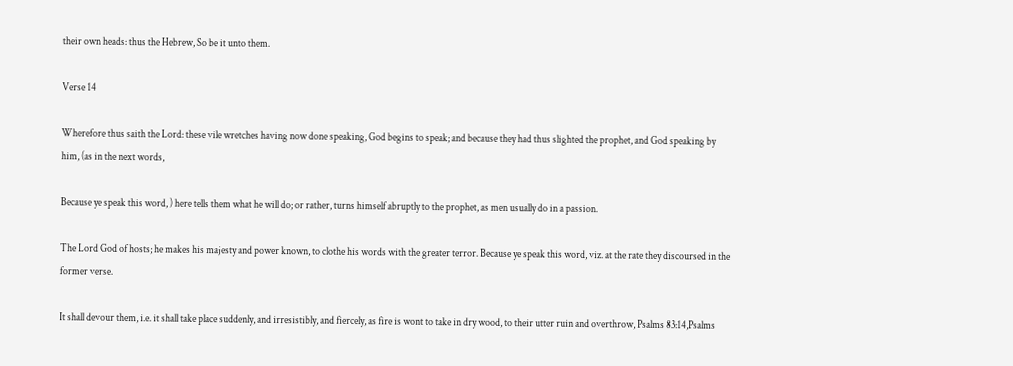their own heads: thus the Hebrew, So be it unto them.

Verse 14

Wherefore thus saith the Lord: these vile wretches having now done speaking, God begins to speak; and because they had thus slighted the prophet, and God speaking by him, (as in the next words,

Because ye speak this word, ) here tells them what he will do; or rather, turns himself abruptly to the prophet, as men usually do in a passion.

The Lord God of hosts; he makes his majesty and power known, to clothe his words with the greater terror. Because ye speak this word, viz. at the rate they discoursed in the former verse.

It shall devour them, i.e. it shall take place suddenly, and irresistibly, and fiercely, as fire is wont to take in dry wood, to their utter ruin and overthrow, Psalms 83:14,Psalms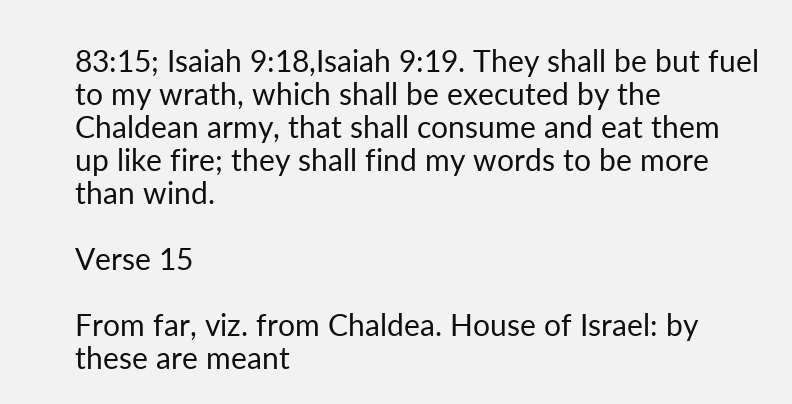83:15; Isaiah 9:18,Isaiah 9:19. They shall be but fuel to my wrath, which shall be executed by the Chaldean army, that shall consume and eat them up like fire; they shall find my words to be more than wind.

Verse 15

From far, viz. from Chaldea. House of Israel: by these are meant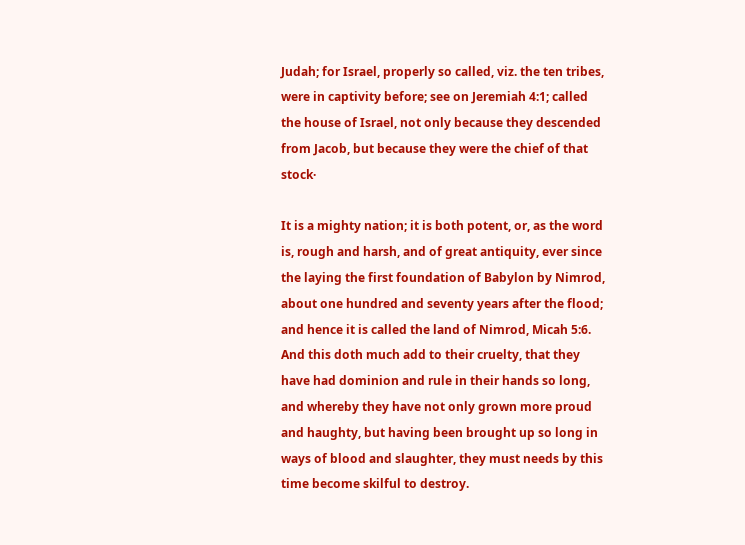Judah; for Israel, properly so called, viz. the ten tribes, were in captivity before; see on Jeremiah 4:1; called the house of Israel, not only because they descended from Jacob, but because they were the chief of that stock·

It is a mighty nation; it is both potent, or, as the word is, rough and harsh, and of great antiquity, ever since the laying the first foundation of Babylon by Nimrod, about one hundred and seventy years after the flood; and hence it is called the land of Nimrod, Micah 5:6. And this doth much add to their cruelty, that they have had dominion and rule in their hands so long, and whereby they have not only grown more proud and haughty, but having been brought up so long in ways of blood and slaughter, they must needs by this time become skilful to destroy.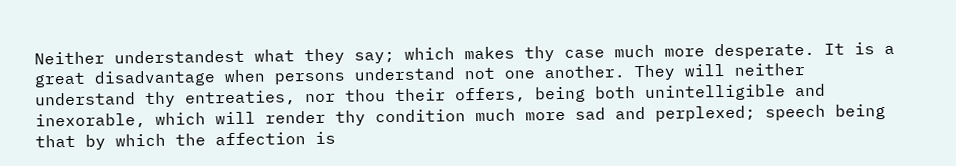Neither understandest what they say; which makes thy case much more desperate. It is a great disadvantage when persons understand not one another. They will neither understand thy entreaties, nor thou their offers, being both unintelligible and inexorable, which will render thy condition much more sad and perplexed; speech being that by which the affection is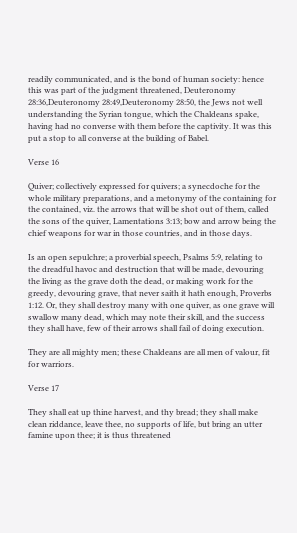readily communicated, and is the bond of human society: hence this was part of the judgment threatened, Deuteronomy 28:36,Deuteronomy 28:49,Deuteronomy 28:50, the Jews not well understanding the Syrian tongue, which the Chaldeans spake, having had no converse with them before the captivity. It was this put a stop to all converse at the building of Babel.

Verse 16

Quiver; collectively expressed for quivers; a synecdoche for the whole military preparations, and a metonymy of the containing for the contained, viz. the arrows that will be shot out of them, called the sons of the quiver, Lamentations 3:13; bow and arrow being the chief weapons for war in those countries, and in those days.

Is an open sepulchre; a proverbial speech, Psalms 5:9, relating to the dreadful havoc and destruction that will be made, devouring the living as the grave doth the dead, or making work for the greedy, devouring grave, that never saith it hath enough, Proverbs 1:12. Or, they shall destroy many with one quiver, as one grave will swallow many dead, which may note their skill, and the success they shall have, few of their arrows shall fail of doing execution.

They are all mighty men; these Chaldeans are all men of valour, fit for warriors.

Verse 17

They shall eat up thine harvest, and thy bread; they shall make clean riddance, leave thee, no supports of life, but bring an utter famine upon thee; it is thus threatened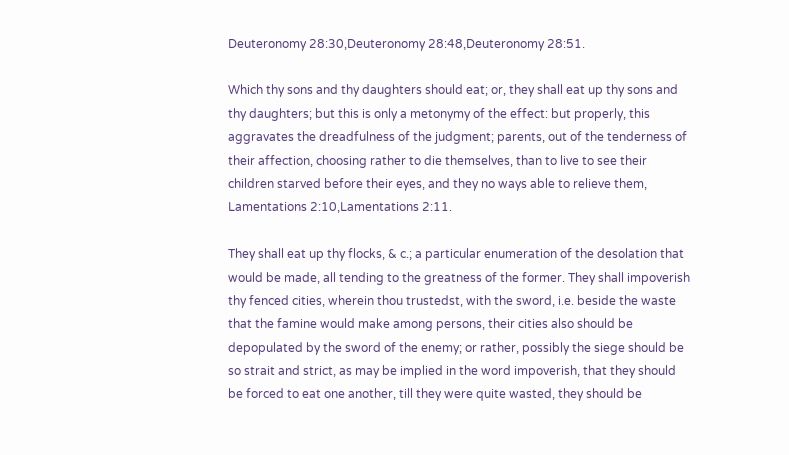Deuteronomy 28:30,Deuteronomy 28:48,Deuteronomy 28:51.

Which thy sons and thy daughters should eat; or, they shall eat up thy sons and thy daughters; but this is only a metonymy of the effect: but properly, this aggravates the dreadfulness of the judgment; parents, out of the tenderness of their affection, choosing rather to die themselves, than to live to see their children starved before their eyes, and they no ways able to relieve them, Lamentations 2:10,Lamentations 2:11.

They shall eat up thy flocks, & c.; a particular enumeration of the desolation that would be made, all tending to the greatness of the former. They shall impoverish thy fenced cities, wherein thou trustedst, with the sword, i.e. beside the waste that the famine would make among persons, their cities also should be depopulated by the sword of the enemy; or rather, possibly the siege should be so strait and strict, as may be implied in the word impoverish, that they should be forced to eat one another, till they were quite wasted, they should be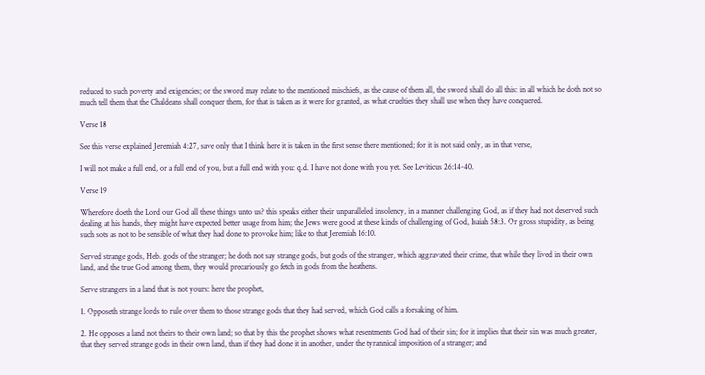reduced to such poverty and exigencies; or the sword may relate to the mentioned mischiefs, as the cause of them all, the sword shall do all this: in all which he doth not so much tell them that the Chaldeans shall conquer them, for that is taken as it were for granted, as what cruelties they shall use when they have conquered.

Verse 18

See this verse explained Jeremiah 4:27, save only that I think here it is taken in the first sense there mentioned; for it is not said only, as in that verse,

I will not make a full end, or a full end of you, but a full end with you: q.d. I have not done with you yet. See Leviticus 26:14-40.

Verse 19

Wherefore doeth the Lord our God all these things unto us? this speaks either their unparalleled insolency, in a manner challenging God, as if they had not deserved such dealing at his hands, they might have expected better usage from him; the Jews were good at these kinds of challenging of God, Isaiah 58:3. Or gross stupidity, as being such sots as not to be sensible of what they had done to provoke him; like to that Jeremiah 16:10.

Served strange gods, Heb. gods of the stranger; he doth not say strange gods, but gods of the stranger, which aggravated their crime, that while they lived in their own land, and the true God among them, they would precariously go fetch in gods from the heathens.

Serve strangers in a land that is not yours: here the prophet,

1. Opposeth strange lords to rule over them to those strange gods that they had served, which God calls a forsaking of him.

2. He opposes a land not theirs to their own land; so that by this the prophet shows what resentments God had of their sin; for it implies that their sin was much greater, that they served strange gods in their own land, than if they had done it in another, under the tyrannical imposition of a stranger; and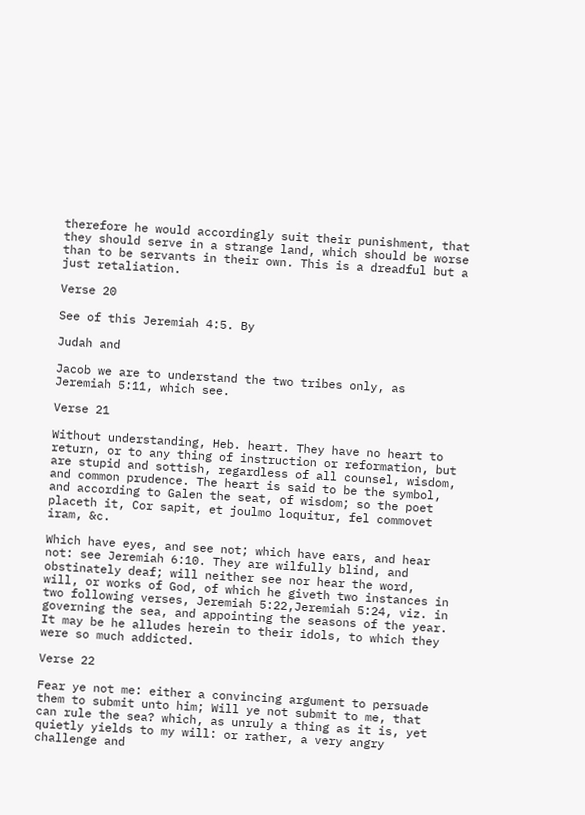therefore he would accordingly suit their punishment, that they should serve in a strange land, which should be worse than to be servants in their own. This is a dreadful but a just retaliation.

Verse 20

See of this Jeremiah 4:5. By

Judah and

Jacob we are to understand the two tribes only, as Jeremiah 5:11, which see.

Verse 21

Without understanding, Heb. heart. They have no heart to return, or to any thing of instruction or reformation, but are stupid and sottish, regardless of all counsel, wisdom, and common prudence. The heart is said to be the symbol, and according to Galen the seat, of wisdom; so the poet placeth it, Cor sapit, et joulmo loquitur, fel commovet iram, &c.

Which have eyes, and see not; which have ears, and hear not: see Jeremiah 6:10. They are wilfully blind, and obstinately deaf; will neither see nor hear the word, will, or works of God, of which he giveth two instances in two following verses, Jeremiah 5:22,Jeremiah 5:24, viz. in governing the sea, and appointing the seasons of the year. It may be he alludes herein to their idols, to which they were so much addicted.

Verse 22

Fear ye not me: either a convincing argument to persuade them to submit unto him; Will ye not submit to me, that can rule the sea? which, as unruly a thing as it is, yet quietly yields to my will: or rather, a very angry challenge and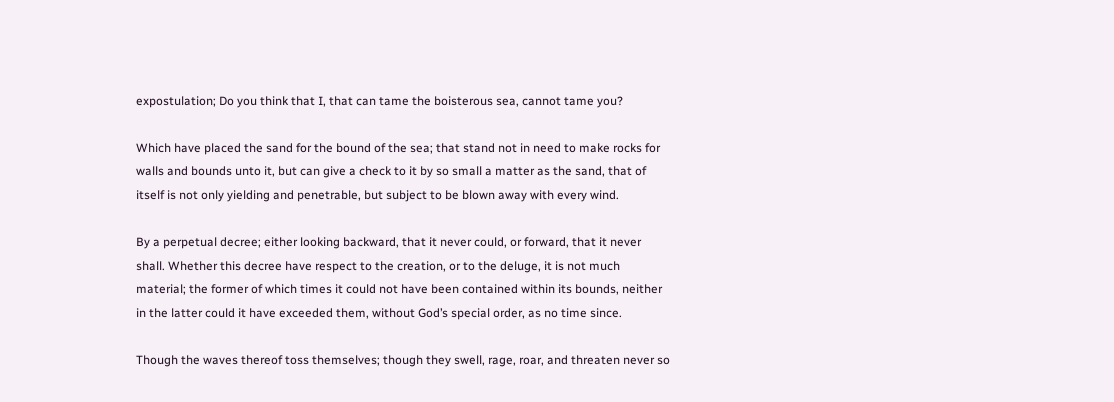expostulation; Do you think that I, that can tame the boisterous sea, cannot tame you?

Which have placed the sand for the bound of the sea; that stand not in need to make rocks for walls and bounds unto it, but can give a check to it by so small a matter as the sand, that of itself is not only yielding and penetrable, but subject to be blown away with every wind.

By a perpetual decree; either looking backward, that it never could, or forward, that it never shall. Whether this decree have respect to the creation, or to the deluge, it is not much material; the former of which times it could not have been contained within its bounds, neither in the latter could it have exceeded them, without God’s special order, as no time since.

Though the waves thereof toss themselves; though they swell, rage, roar, and threaten never so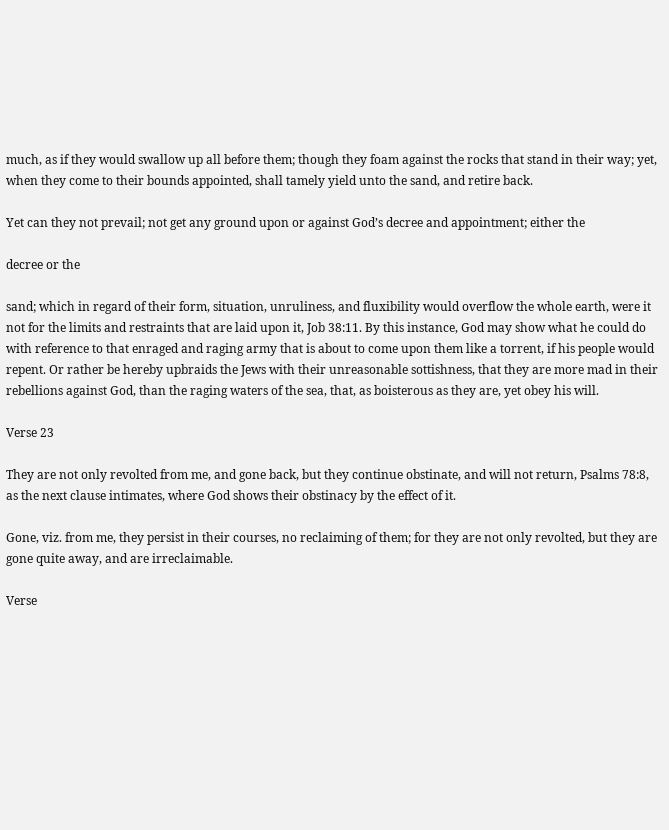much, as if they would swallow up all before them; though they foam against the rocks that stand in their way; yet, when they come to their bounds appointed, shall tamely yield unto the sand, and retire back.

Yet can they not prevail; not get any ground upon or against God’s decree and appointment; either the

decree or the

sand; which in regard of their form, situation, unruliness, and fluxibility would overflow the whole earth, were it not for the limits and restraints that are laid upon it, Job 38:11. By this instance, God may show what he could do with reference to that enraged and raging army that is about to come upon them like a torrent, if his people would repent. Or rather be hereby upbraids the Jews with their unreasonable sottishness, that they are more mad in their rebellions against God, than the raging waters of the sea, that, as boisterous as they are, yet obey his will.

Verse 23

They are not only revolted from me, and gone back, but they continue obstinate, and will not return, Psalms 78:8, as the next clause intimates, where God shows their obstinacy by the effect of it.

Gone, viz. from me, they persist in their courses, no reclaiming of them; for they are not only revolted, but they are gone quite away, and are irreclaimable.

Verse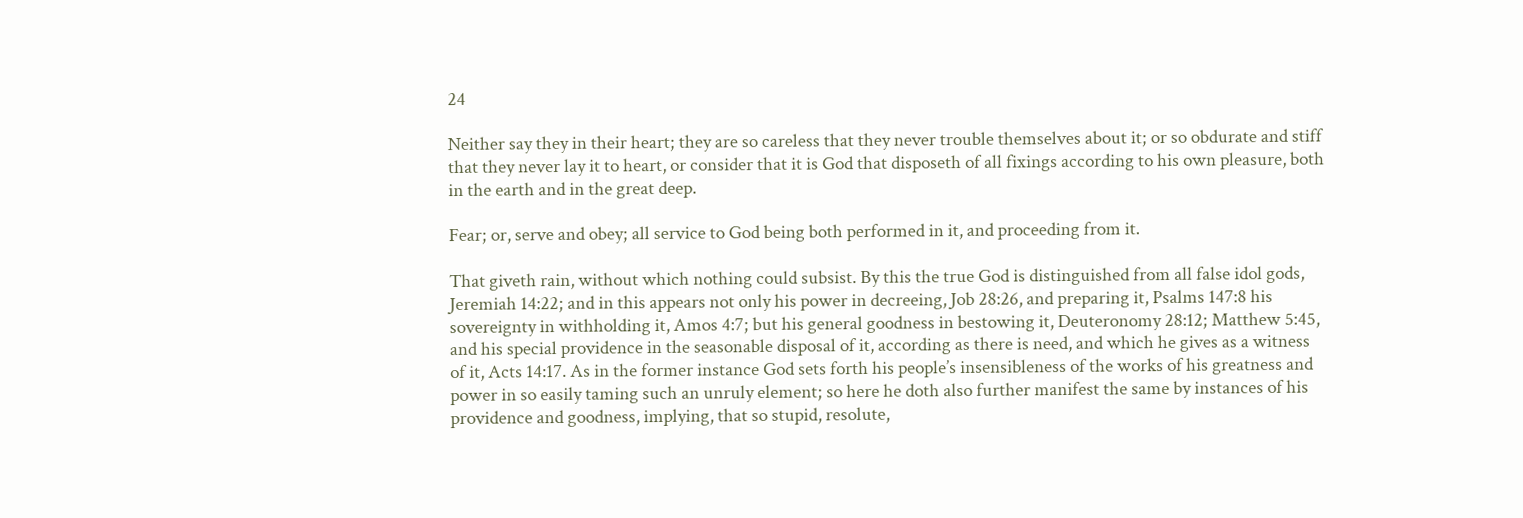24

Neither say they in their heart; they are so careless that they never trouble themselves about it; or so obdurate and stiff that they never lay it to heart, or consider that it is God that disposeth of all fixings according to his own pleasure, both in the earth and in the great deep.

Fear; or, serve and obey; all service to God being both performed in it, and proceeding from it.

That giveth rain, without which nothing could subsist. By this the true God is distinguished from all false idol gods, Jeremiah 14:22; and in this appears not only his power in decreeing, Job 28:26, and preparing it, Psalms 147:8 his sovereignty in withholding it, Amos 4:7; but his general goodness in bestowing it, Deuteronomy 28:12; Matthew 5:45, and his special providence in the seasonable disposal of it, according as there is need, and which he gives as a witness of it, Acts 14:17. As in the former instance God sets forth his people’s insensibleness of the works of his greatness and power in so easily taming such an unruly element; so here he doth also further manifest the same by instances of his providence and goodness, implying, that so stupid, resolute,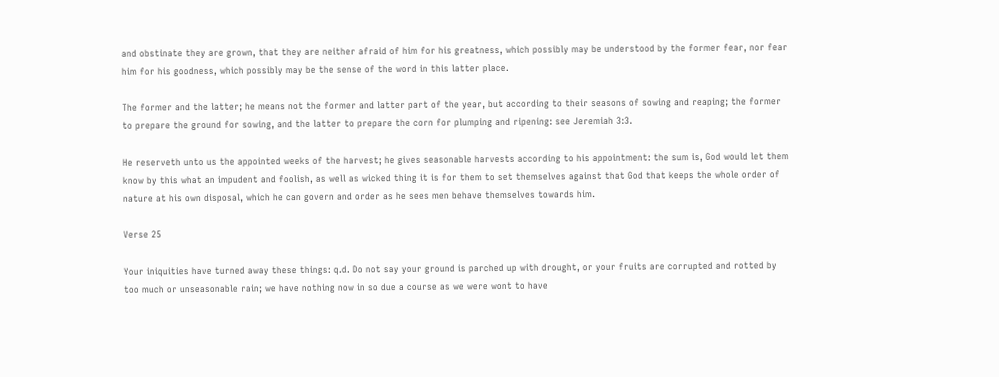and obstinate they are grown, that they are neither afraid of him for his greatness, which possibly may be understood by the former fear, nor fear him for his goodness, which possibly may be the sense of the word in this latter place.

The former and the latter; he means not the former and latter part of the year, but according to their seasons of sowing and reaping; the former to prepare the ground for sowing, and the latter to prepare the corn for plumping and ripening: see Jeremiah 3:3.

He reserveth unto us the appointed weeks of the harvest; he gives seasonable harvests according to his appointment: the sum is, God would let them know by this what an impudent and foolish, as well as wicked thing it is for them to set themselves against that God that keeps the whole order of nature at his own disposal, which he can govern and order as he sees men behave themselves towards him.

Verse 25

Your iniquities have turned away these things: q.d. Do not say your ground is parched up with drought, or your fruits are corrupted and rotted by too much or unseasonable rain; we have nothing now in so due a course as we were wont to have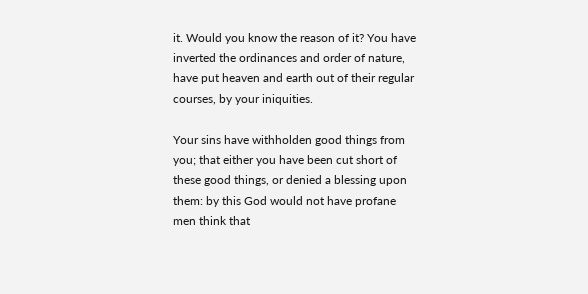it. Would you know the reason of it? You have inverted the ordinances and order of nature, have put heaven and earth out of their regular courses, by your iniquities.

Your sins have withholden good things from you; that either you have been cut short of these good things, or denied a blessing upon them: by this God would not have profane men think that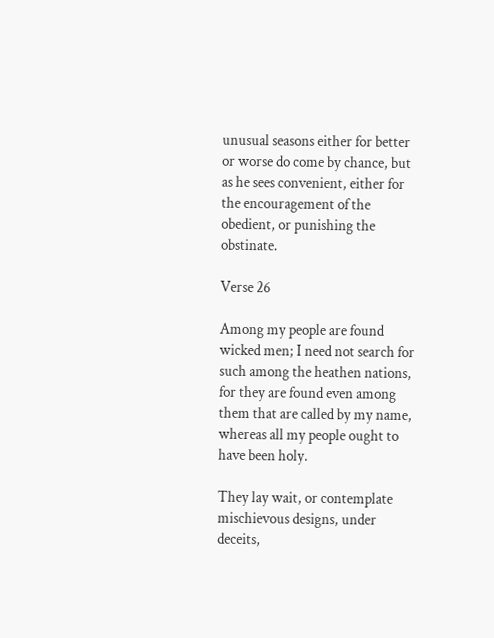unusual seasons either for better or worse do come by chance, but as he sees convenient, either for the encouragement of the obedient, or punishing the obstinate.

Verse 26

Among my people are found wicked men; I need not search for such among the heathen nations, for they are found even among them that are called by my name, whereas all my people ought to have been holy.

They lay wait, or contemplate mischievous designs, under deceits,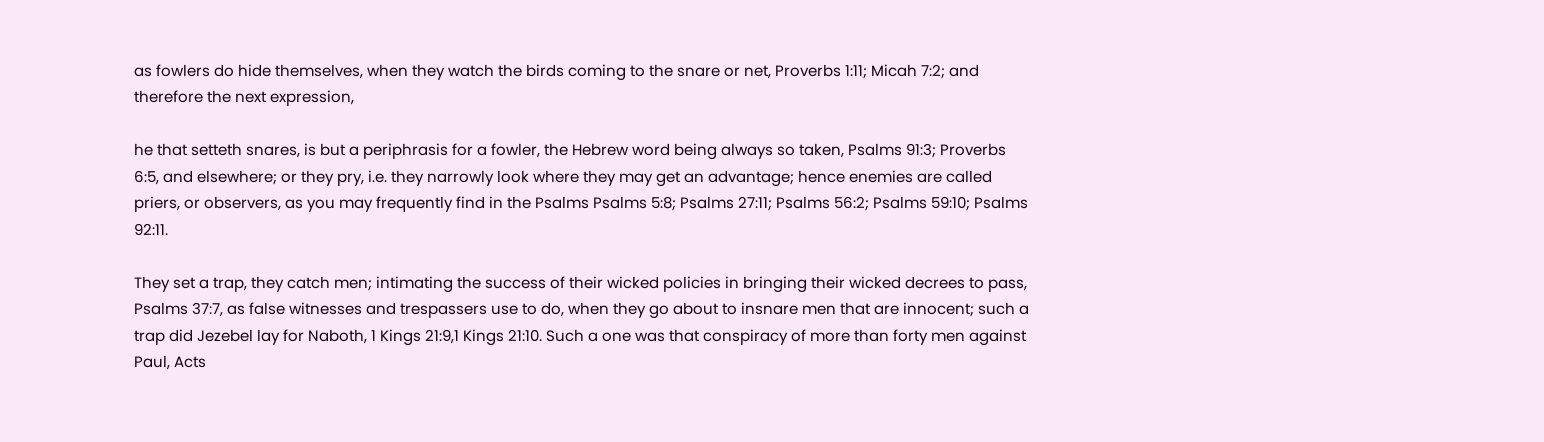as fowlers do hide themselves, when they watch the birds coming to the snare or net, Proverbs 1:11; Micah 7:2; and therefore the next expression,

he that setteth snares, is but a periphrasis for a fowler, the Hebrew word being always so taken, Psalms 91:3; Proverbs 6:5, and elsewhere; or they pry, i.e. they narrowly look where they may get an advantage; hence enemies are called priers, or observers, as you may frequently find in the Psalms Psalms 5:8; Psalms 27:11; Psalms 56:2; Psalms 59:10; Psalms 92:11.

They set a trap, they catch men; intimating the success of their wicked policies in bringing their wicked decrees to pass, Psalms 37:7, as false witnesses and trespassers use to do, when they go about to insnare men that are innocent; such a trap did Jezebel lay for Naboth, 1 Kings 21:9,1 Kings 21:10. Such a one was that conspiracy of more than forty men against Paul, Acts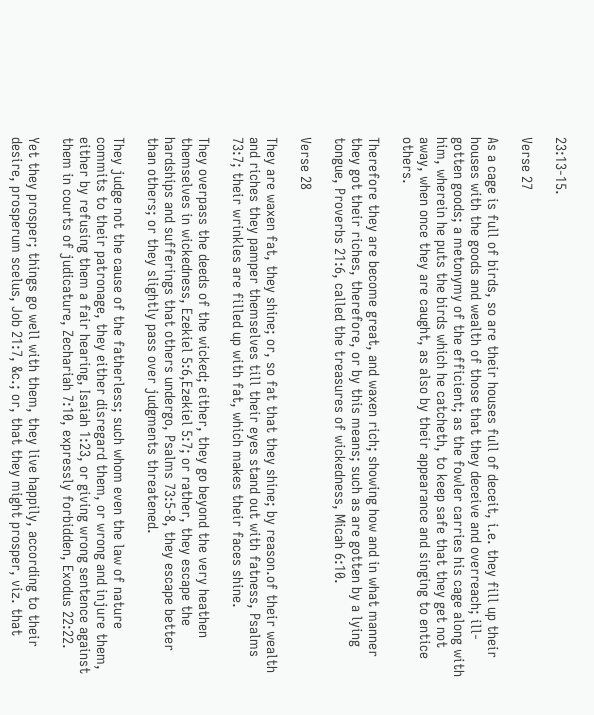23:13-15.

Verse 27

As a cage is full of birds, so are their houses full of deceit, i.e. they fill up their houses with the goods and wealth of those that they deceive and overreach; ill-gotten goods; a metonymy of the efficient; as the fowler carries his cage along with him, wherein he puts the birds which he catcheth, to keep safe that they get not away, when once they are caught, as also by their appearance and singing to entice others.

Therefore they are become great, and waxen rich; showing how and in what manner they got their riches, therefore, or by this means; such as are gotten by a lying tongue, Proverbs 21:6, called the treasures of wickedness, Micah 6:10.

Verse 28

They are waxen fat, they shine; or, so fat that they shine; by reason.of their wealth and riches they pamper themselves till their eyes stand out with fatness, Psalms 73:7; their wrinkles are filled up with fat, which makes their faces shine.

They overpass the deeds of the wicked; either, they go beyond the very heathen themselves in wickedness, Ezekiel 5:6,Ezekiel 5:7; or rather, they escape the hardships and sufferings that others undergo, Psalms 73:5-8, they escape better than others; or they slightly pass over judgments threatened.

They judge not the cause of the fatherless; such whom even the law of nature commits to their patronage, they either disregard them, or wrong and injure them, either by refusing them a fair hearing, Isaiah 1:23, or giving wrong sentence against them in courts of judicature, Zechariah 7:10, expressly forbidden, Exodus 22:22.

Yet they prosper; things go well with them, they live happily, according to their desire, prosperum scelus, Job 21:7, &c.; or, that they might prosper, viz. that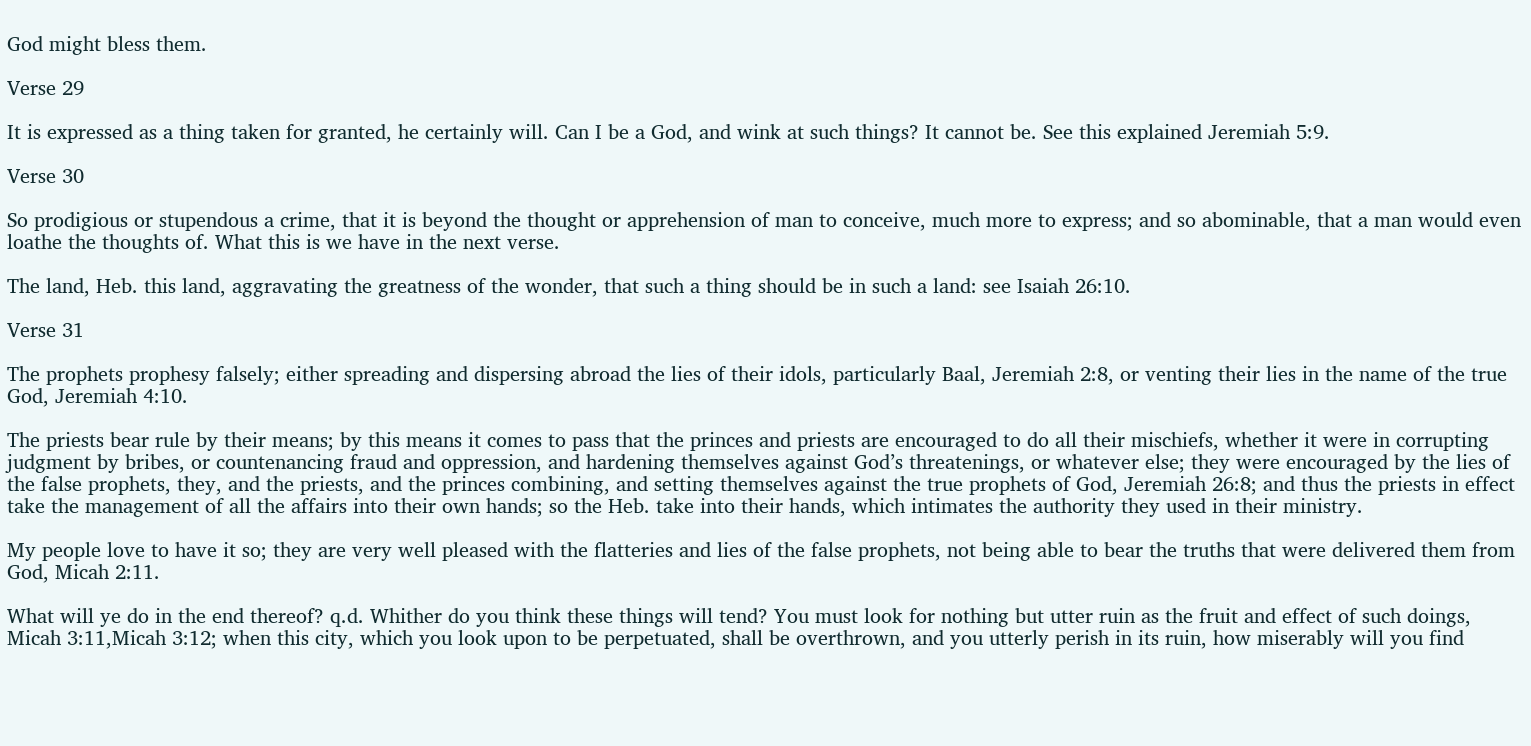God might bless them.

Verse 29

It is expressed as a thing taken for granted, he certainly will. Can I be a God, and wink at such things? It cannot be. See this explained Jeremiah 5:9.

Verse 30

So prodigious or stupendous a crime, that it is beyond the thought or apprehension of man to conceive, much more to express; and so abominable, that a man would even loathe the thoughts of. What this is we have in the next verse.

The land, Heb. this land, aggravating the greatness of the wonder, that such a thing should be in such a land: see Isaiah 26:10.

Verse 31

The prophets prophesy falsely; either spreading and dispersing abroad the lies of their idols, particularly Baal, Jeremiah 2:8, or venting their lies in the name of the true God, Jeremiah 4:10.

The priests bear rule by their means; by this means it comes to pass that the princes and priests are encouraged to do all their mischiefs, whether it were in corrupting judgment by bribes, or countenancing fraud and oppression, and hardening themselves against God’s threatenings, or whatever else; they were encouraged by the lies of the false prophets, they, and the priests, and the princes combining, and setting themselves against the true prophets of God, Jeremiah 26:8; and thus the priests in effect take the management of all the affairs into their own hands; so the Heb. take into their hands, which intimates the authority they used in their ministry.

My people love to have it so; they are very well pleased with the flatteries and lies of the false prophets, not being able to bear the truths that were delivered them from God, Micah 2:11.

What will ye do in the end thereof? q.d. Whither do you think these things will tend? You must look for nothing but utter ruin as the fruit and effect of such doings, Micah 3:11,Micah 3:12; when this city, which you look upon to be perpetuated, shall be overthrown, and you utterly perish in its ruin, how miserably will you find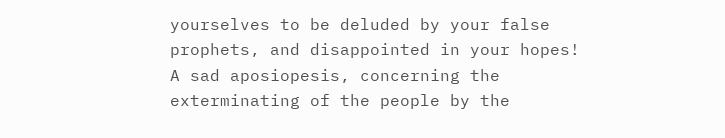yourselves to be deluded by your false prophets, and disappointed in your hopes! A sad aposiopesis, concerning the exterminating of the people by the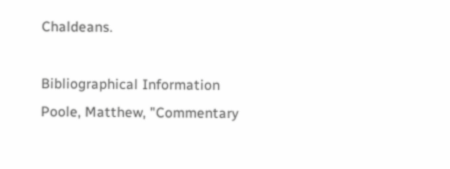Chaldeans.

Bibliographical Information
Poole, Matthew, "Commentary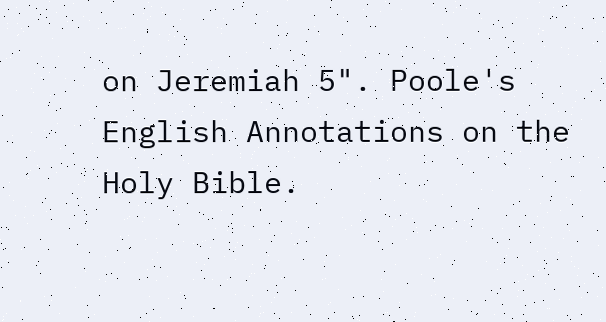on Jeremiah 5". Poole's English Annotations on the Holy Bible.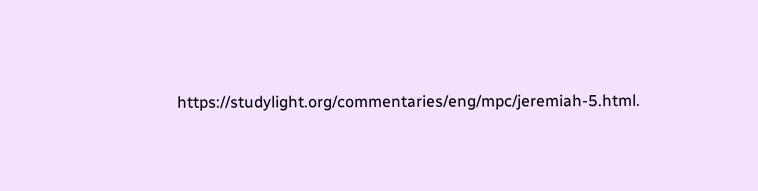https://studylight.org/commentaries/eng/mpc/jeremiah-5.html.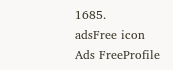1685.
adsFree icon
Ads FreeProfile